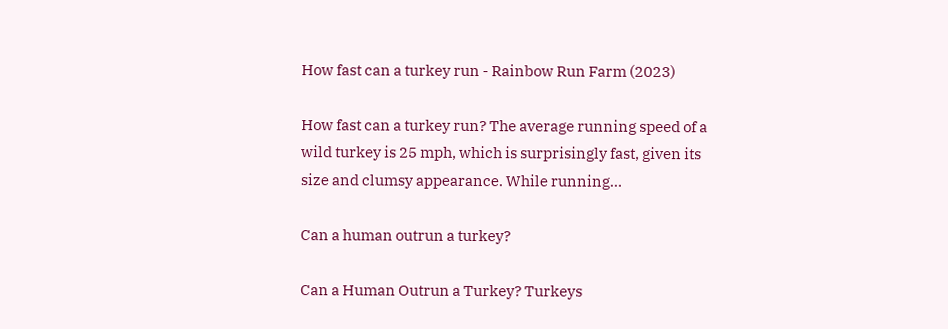How fast can a turkey run - Rainbow Run Farm (2023)

How fast can a turkey run? The average running speed of a wild turkey is 25 mph, which is surprisingly fast, given its size and clumsy appearance. While running…

Can a human outrun a turkey?

Can a Human Outrun a Turkey? Turkeys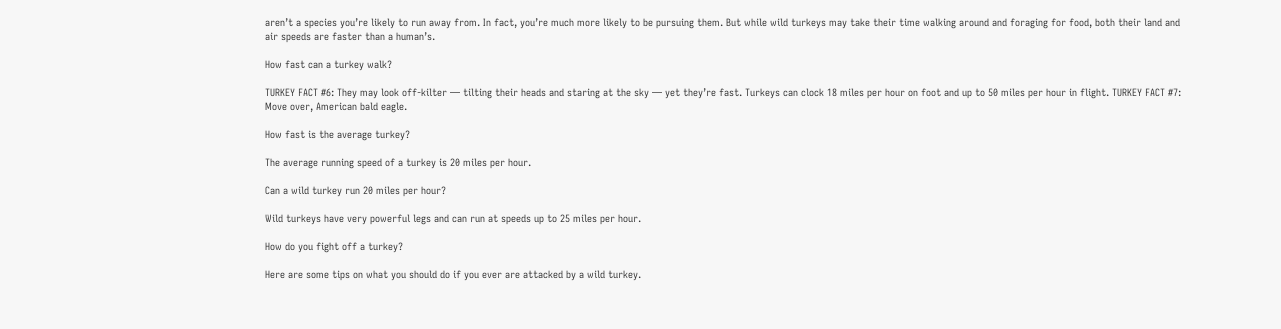aren’t a species you’re likely to run away from. In fact, you’re much more likely to be pursuing them. But while wild turkeys may take their time walking around and foraging for food, both their land and air speeds are faster than a human’s.

How fast can a turkey walk?

TURKEY FACT #6: They may look off-kilter — tilting their heads and staring at the sky — yet they’re fast. Turkeys can clock 18 miles per hour on foot and up to 50 miles per hour in flight. TURKEY FACT #7: Move over, American bald eagle.

How fast is the average turkey?

The average running speed of a turkey is 20 miles per hour.

Can a wild turkey run 20 miles per hour?

Wild turkeys have very powerful legs and can run at speeds up to 25 miles per hour.

How do you fight off a turkey?

Here are some tips on what you should do if you ever are attacked by a wild turkey.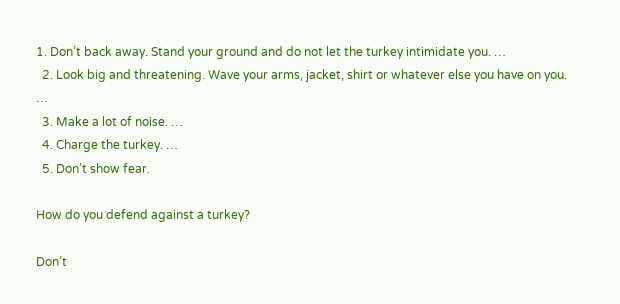1. Don’t back away. Stand your ground and do not let the turkey intimidate you. …
  2. Look big and threatening. Wave your arms, jacket, shirt or whatever else you have on you. …
  3. Make a lot of noise. …
  4. Charge the turkey. …
  5. Don’t show fear.

How do you defend against a turkey?

Don’t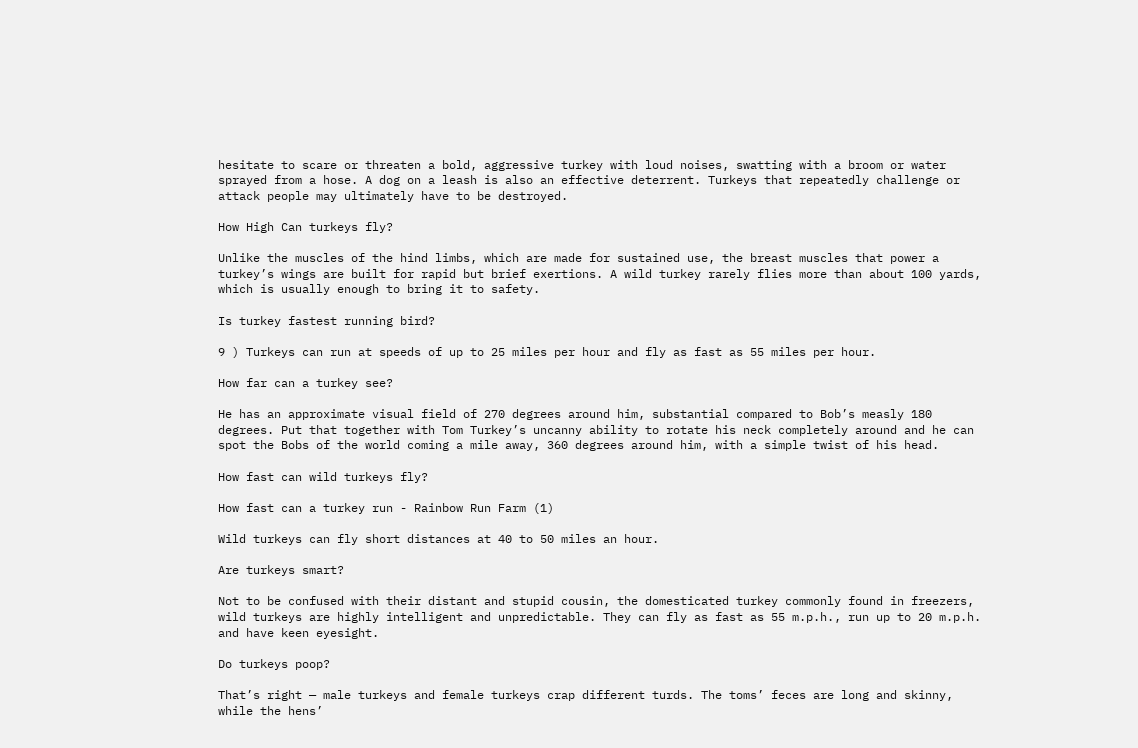hesitate to scare or threaten a bold, aggressive turkey with loud noises, swatting with a broom or water sprayed from a hose. A dog on a leash is also an effective deterrent. Turkeys that repeatedly challenge or attack people may ultimately have to be destroyed.

How High Can turkeys fly?

Unlike the muscles of the hind limbs, which are made for sustained use, the breast muscles that power a turkey’s wings are built for rapid but brief exertions. A wild turkey rarely flies more than about 100 yards, which is usually enough to bring it to safety.

Is turkey fastest running bird?

9 ) Turkeys can run at speeds of up to 25 miles per hour and fly as fast as 55 miles per hour.

How far can a turkey see?

He has an approximate visual field of 270 degrees around him, substantial compared to Bob’s measly 180 degrees. Put that together with Tom Turkey’s uncanny ability to rotate his neck completely around and he can spot the Bobs of the world coming a mile away, 360 degrees around him, with a simple twist of his head.

How fast can wild turkeys fly?

How fast can a turkey run - Rainbow Run Farm (1)

Wild turkeys can fly short distances at 40 to 50 miles an hour.

Are turkeys smart?

Not to be confused with their distant and stupid cousin, the domesticated turkey commonly found in freezers, wild turkeys are highly intelligent and unpredictable. They can fly as fast as 55 m.p.h., run up to 20 m.p.h. and have keen eyesight.

Do turkeys poop?

That’s right — male turkeys and female turkeys crap different turds. The toms’ feces are long and skinny, while the hens’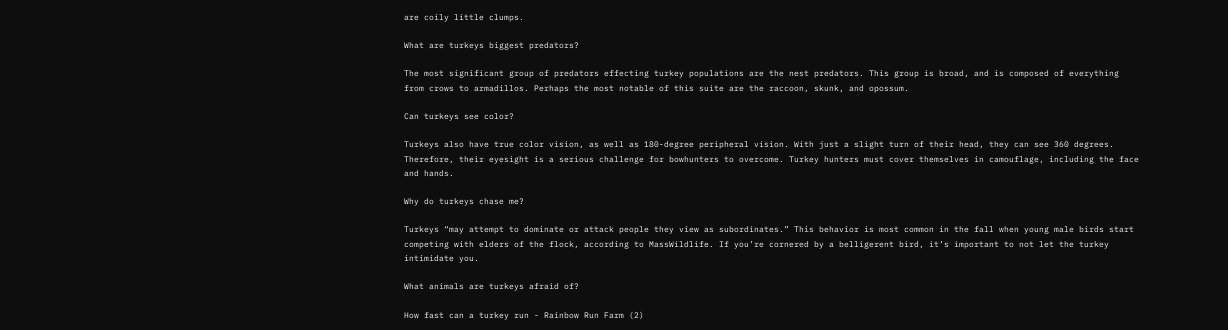are coily little clumps.

What are turkeys biggest predators?

The most significant group of predators effecting turkey populations are the nest predators. This group is broad, and is composed of everything from crows to armadillos. Perhaps the most notable of this suite are the raccoon, skunk, and opossum.

Can turkeys see color?

Turkeys also have true color vision, as well as 180-degree peripheral vision. With just a slight turn of their head, they can see 360 degrees. Therefore, their eyesight is a serious challenge for bowhunters to overcome. Turkey hunters must cover themselves in camouflage, including the face and hands.

Why do turkeys chase me?

Turkeys “may attempt to dominate or attack people they view as subordinates.” This behavior is most common in the fall when young male birds start competing with elders of the flock, according to MassWildlife. If you’re cornered by a belligerent bird, it’s important to not let the turkey intimidate you.

What animals are turkeys afraid of?

How fast can a turkey run - Rainbow Run Farm (2)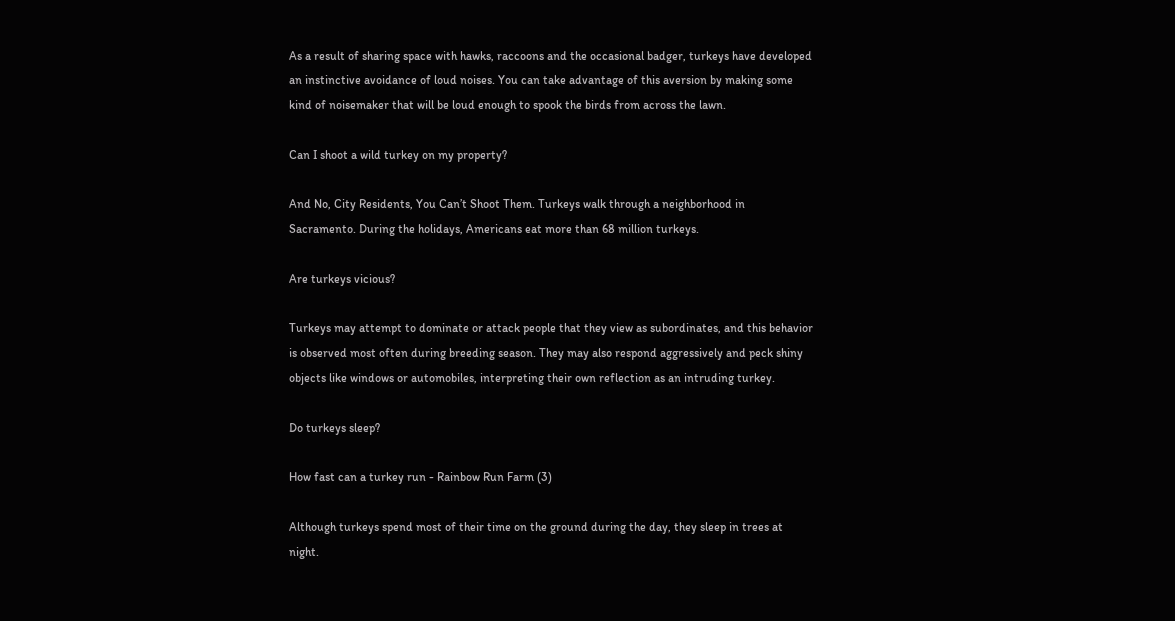As a result of sharing space with hawks, raccoons and the occasional badger, turkeys have developed an instinctive avoidance of loud noises. You can take advantage of this aversion by making some kind of noisemaker that will be loud enough to spook the birds from across the lawn.

Can I shoot a wild turkey on my property?

And No, City Residents, You Can’t Shoot Them. Turkeys walk through a neighborhood in Sacramento. During the holidays, Americans eat more than 68 million turkeys.

Are turkeys vicious?

Turkeys may attempt to dominate or attack people that they view as subordinates, and this behavior is observed most often during breeding season. They may also respond aggressively and peck shiny objects like windows or automobiles, interpreting their own reflection as an intruding turkey.

Do turkeys sleep?

How fast can a turkey run - Rainbow Run Farm (3)

Although turkeys spend most of their time on the ground during the day, they sleep in trees at night.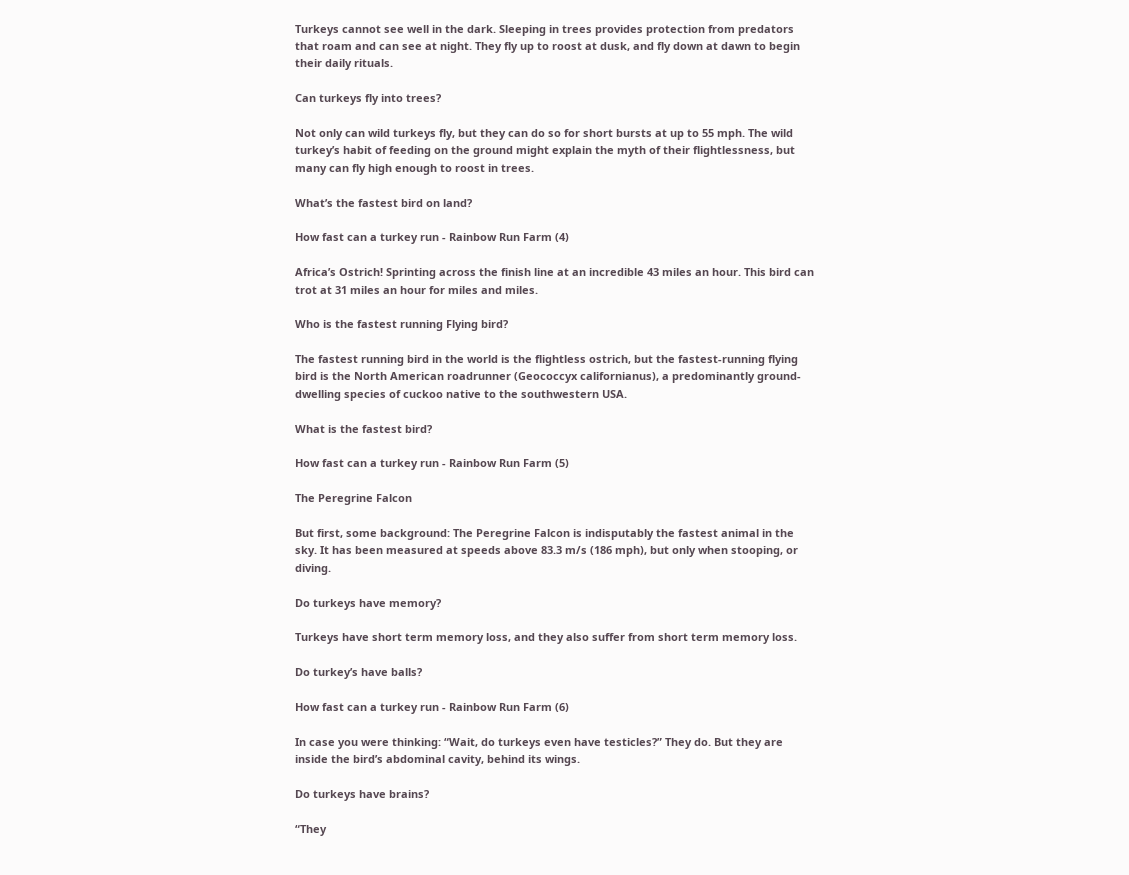Turkeys cannot see well in the dark. Sleeping in trees provides protection from predators that roam and can see at night. They fly up to roost at dusk, and fly down at dawn to begin their daily rituals.

Can turkeys fly into trees?

Not only can wild turkeys fly, but they can do so for short bursts at up to 55 mph. The wild turkey’s habit of feeding on the ground might explain the myth of their flightlessness, but many can fly high enough to roost in trees.

What’s the fastest bird on land?

How fast can a turkey run - Rainbow Run Farm (4)

Africa’s Ostrich! Sprinting across the finish line at an incredible 43 miles an hour. This bird can trot at 31 miles an hour for miles and miles.

Who is the fastest running Flying bird?

The fastest running bird in the world is the flightless ostrich, but the fastest-running flying bird is the North American roadrunner (Geococcyx californianus), a predominantly ground-dwelling species of cuckoo native to the southwestern USA.

What is the fastest bird?

How fast can a turkey run - Rainbow Run Farm (5)

The Peregrine Falcon

But first, some background: The Peregrine Falcon is indisputably the fastest animal in the sky. It has been measured at speeds above 83.3 m/s (186 mph), but only when stooping, or diving.

Do turkeys have memory?

Turkeys have short term memory loss, and they also suffer from short term memory loss.

Do turkey’s have balls?

How fast can a turkey run - Rainbow Run Farm (6)

In case you were thinking: “Wait, do turkeys even have testicles?” They do. But they are inside the bird’s abdominal cavity, behind its wings.

Do turkeys have brains?

“They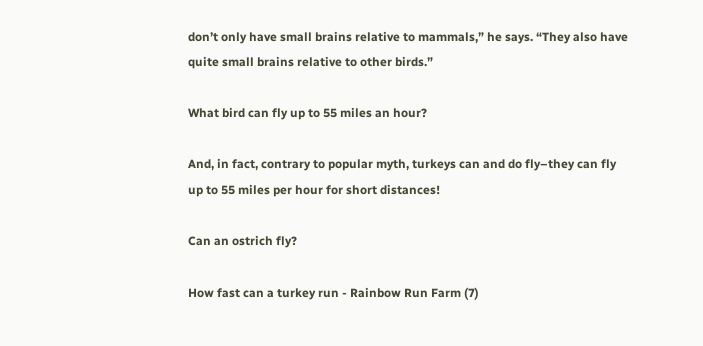don’t only have small brains relative to mammals,” he says. “They also have quite small brains relative to other birds.”

What bird can fly up to 55 miles an hour?

And, in fact, contrary to popular myth, turkeys can and do fly–they can fly up to 55 miles per hour for short distances!

Can an ostrich fly?

How fast can a turkey run - Rainbow Run Farm (7)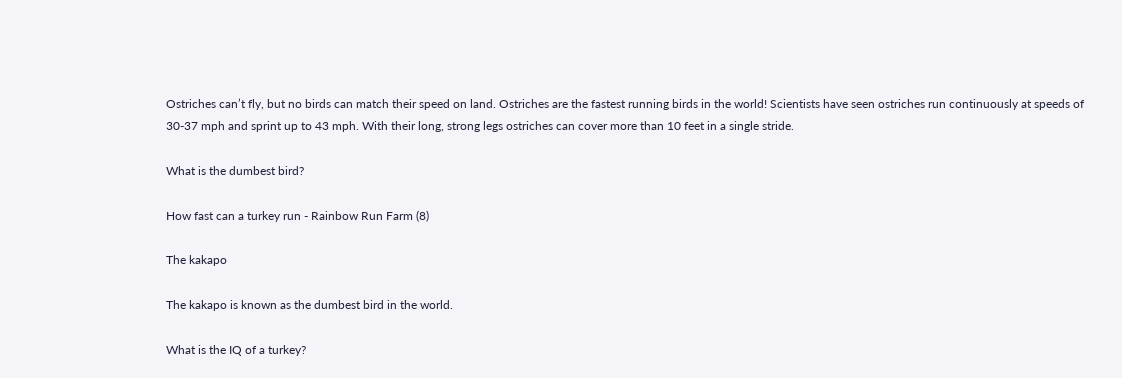Ostriches can’t fly, but no birds can match their speed on land. Ostriches are the fastest running birds in the world! Scientists have seen ostriches run continuously at speeds of 30-37 mph and sprint up to 43 mph. With their long, strong legs ostriches can cover more than 10 feet in a single stride.

What is the dumbest bird?

How fast can a turkey run - Rainbow Run Farm (8)

The kakapo

The kakapo is known as the dumbest bird in the world.

What is the IQ of a turkey?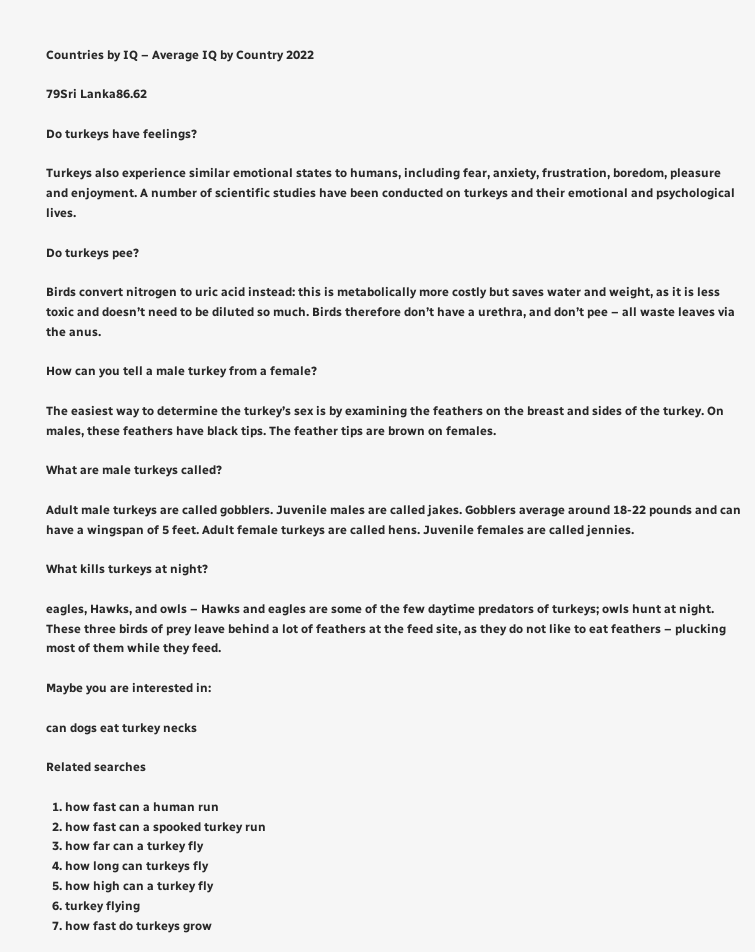Countries by IQ – Average IQ by Country 2022

79Sri Lanka86.62

Do turkeys have feelings?

Turkeys also experience similar emotional states to humans, including fear, anxiety, frustration, boredom, pleasure and enjoyment. A number of scientific studies have been conducted on turkeys and their emotional and psychological lives.

Do turkeys pee?

Birds convert nitrogen to uric acid instead: this is metabolically more costly but saves water and weight, as it is less toxic and doesn’t need to be diluted so much. Birds therefore don’t have a urethra, and don’t pee – all waste leaves via the anus.

How can you tell a male turkey from a female?

The easiest way to determine the turkey’s sex is by examining the feathers on the breast and sides of the turkey. On males, these feathers have black tips. The feather tips are brown on females.

What are male turkeys called?

Adult male turkeys are called gobblers. Juvenile males are called jakes. Gobblers average around 18-22 pounds and can have a wingspan of 5 feet. Adult female turkeys are called hens. Juvenile females are called jennies.

What kills turkeys at night?

eagles, Hawks, and owls – Hawks and eagles are some of the few daytime predators of turkeys; owls hunt at night. These three birds of prey leave behind a lot of feathers at the feed site, as they do not like to eat feathers – plucking most of them while they feed.

Maybe you are interested in:

can dogs eat turkey necks

Related searches

  1. how fast can a human run
  2. how fast can a spooked turkey run
  3. how far can a turkey fly
  4. how long can turkeys fly
  5. how high can a turkey fly
  6. turkey flying
  7. how fast do turkeys grow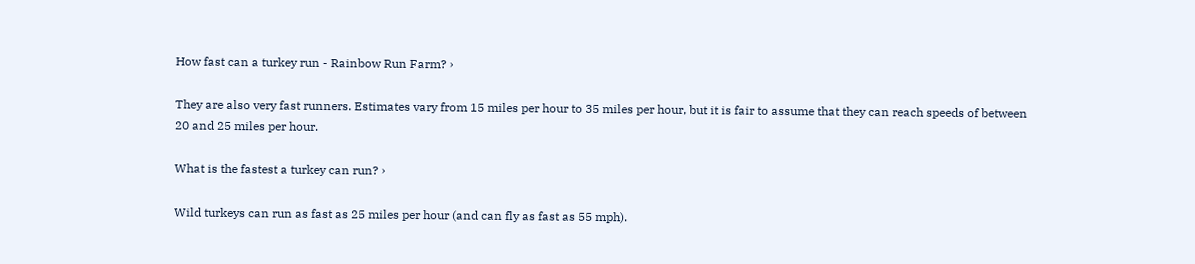How fast can a turkey run - Rainbow Run Farm? ›

They are also very fast runners. Estimates vary from 15 miles per hour to 35 miles per hour, but it is fair to assume that they can reach speeds of between 20 and 25 miles per hour.

What is the fastest a turkey can run? ›

Wild turkeys can run as fast as 25 miles per hour (and can fly as fast as 55 mph).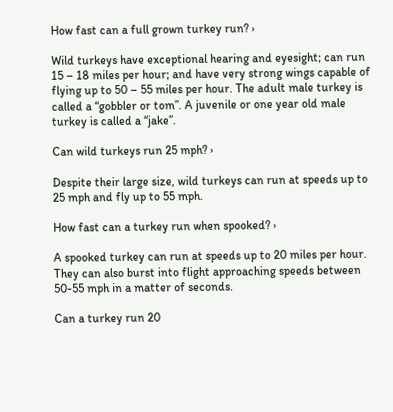How fast can a full grown turkey run? ›

Wild turkeys have exceptional hearing and eyesight; can run 15 – 18 miles per hour; and have very strong wings capable of flying up to 50 – 55 miles per hour. The adult male turkey is called a “gobbler or tom”. A juvenile or one year old male turkey is called a “jake”.

Can wild turkeys run 25 mph? ›

Despite their large size, wild turkeys can run at speeds up to 25 mph and fly up to 55 mph.

How fast can a turkey run when spooked? ›

A spooked turkey can run at speeds up to 20 miles per hour. They can also burst into flight approaching speeds between 50-55 mph in a matter of seconds.

Can a turkey run 20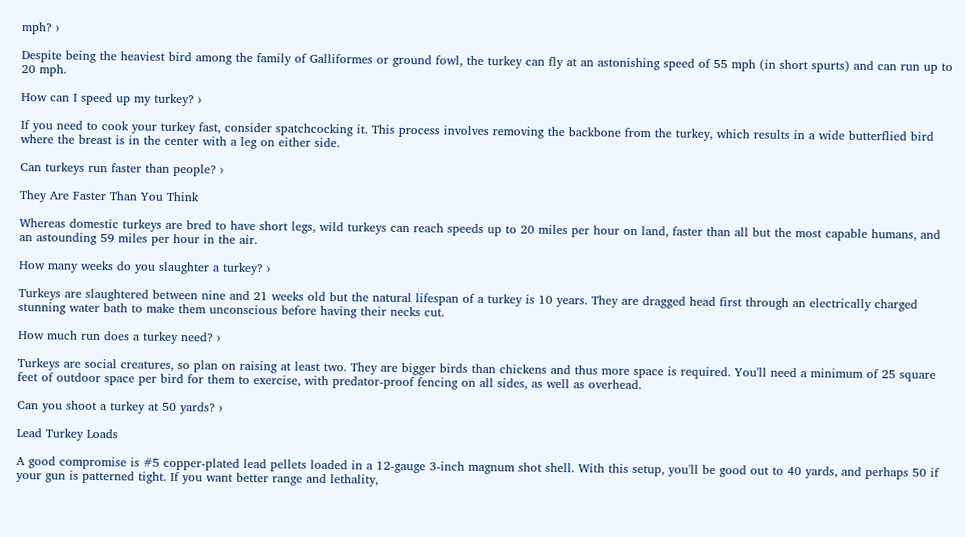mph? ›

Despite being the heaviest bird among the family of Galliformes or ground fowl, the turkey can fly at an astonishing speed of 55 mph (in short spurts) and can run up to 20 mph.

How can I speed up my turkey? ›

If you need to cook your turkey fast, consider spatchcocking it. This process involves removing the backbone from the turkey, which results in a wide butterflied bird where the breast is in the center with a leg on either side.

Can turkeys run faster than people? ›

They Are Faster Than You Think

Whereas domestic turkeys are bred to have short legs, wild turkeys can reach speeds up to 20 miles per hour on land, faster than all but the most capable humans, and an astounding 59 miles per hour in the air.

How many weeks do you slaughter a turkey? ›

Turkeys are slaughtered between nine and 21 weeks old but the natural lifespan of a turkey is 10 years. They are dragged head first through an electrically charged stunning water bath to make them unconscious before having their necks cut.

How much run does a turkey need? ›

Turkeys are social creatures, so plan on raising at least two. They are bigger birds than chickens and thus more space is required. You'll need a minimum of 25 square feet of outdoor space per bird for them to exercise, with predator-proof fencing on all sides, as well as overhead.

Can you shoot a turkey at 50 yards? ›

Lead Turkey Loads

A good compromise is #5 copper-plated lead pellets loaded in a 12-gauge 3-inch magnum shot shell. With this setup, you'll be good out to 40 yards, and perhaps 50 if your gun is patterned tight. If you want better range and lethality,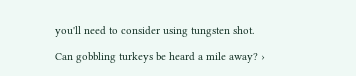you'll need to consider using tungsten shot.

Can gobbling turkeys be heard a mile away? ›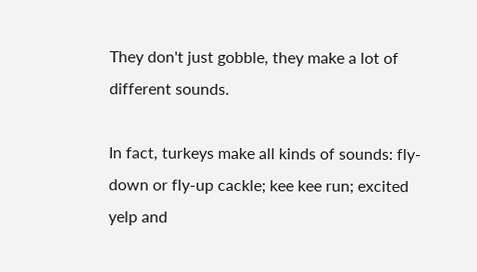They don't just gobble, they make a lot of different sounds.

In fact, turkeys make all kinds of sounds: fly-down or fly-up cackle; kee kee run; excited yelp and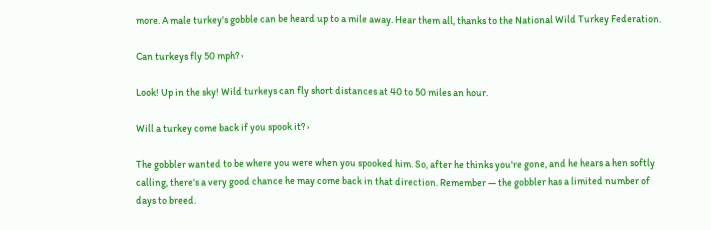more. A male turkey's gobble can be heard up to a mile away. Hear them all, thanks to the National Wild Turkey Federation.

Can turkeys fly 50 mph? ›

Look! Up in the sky! Wild turkeys can fly short distances at 40 to 50 miles an hour.

Will a turkey come back if you spook it? ›

The gobbler wanted to be where you were when you spooked him. So, after he thinks you're gone, and he hears a hen softly calling, there's a very good chance he may come back in that direction. Remember — the gobbler has a limited number of days to breed.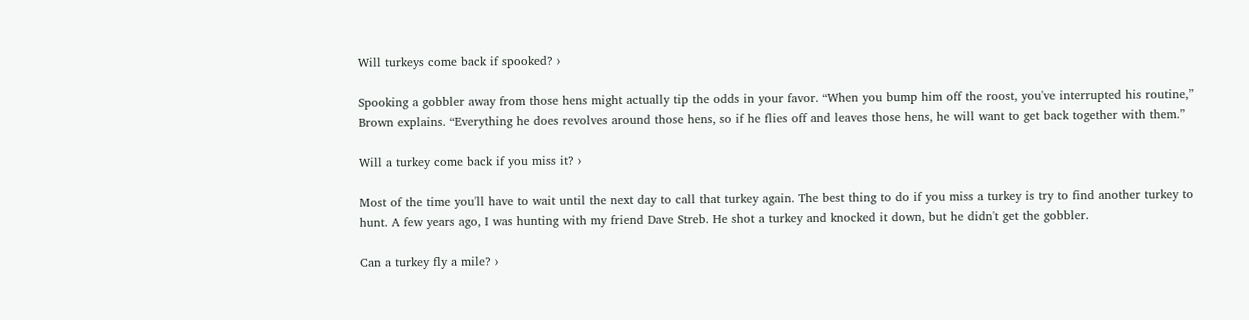Will turkeys come back if spooked? ›

Spooking a gobbler away from those hens might actually tip the odds in your favor. “When you bump him off the roost, you've interrupted his routine,” Brown explains. “Everything he does revolves around those hens, so if he flies off and leaves those hens, he will want to get back together with them.”

Will a turkey come back if you miss it? ›

Most of the time you'll have to wait until the next day to call that turkey again. The best thing to do if you miss a turkey is try to find another turkey to hunt. A few years ago, I was hunting with my friend Dave Streb. He shot a turkey and knocked it down, but he didn't get the gobbler.

Can a turkey fly a mile? ›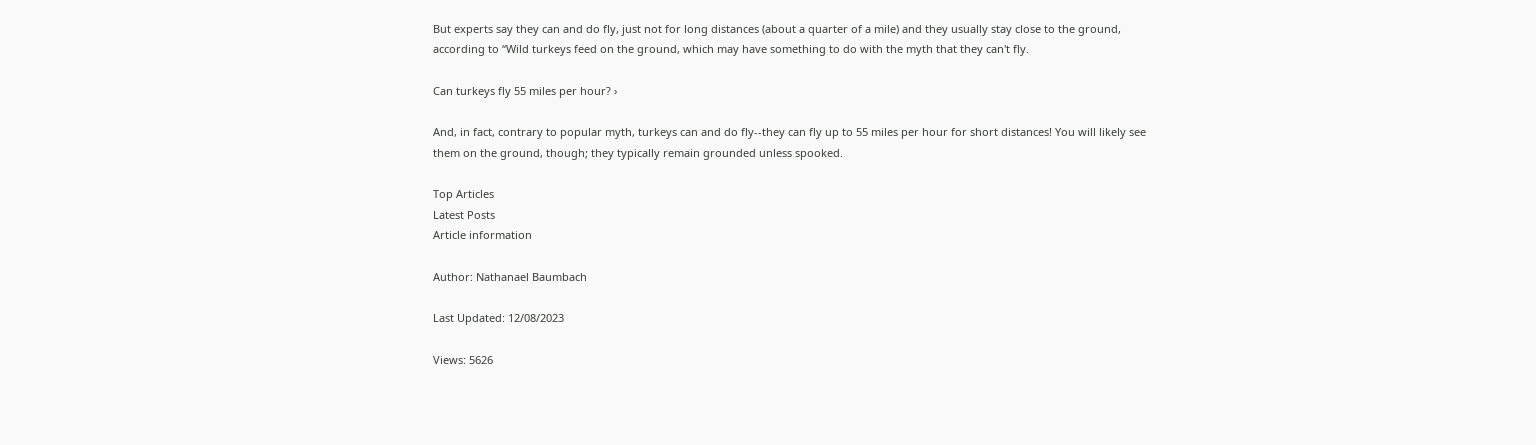But experts say they can and do fly, just not for long distances (about a quarter of a mile) and they usually stay close to the ground, according to “Wild turkeys feed on the ground, which may have something to do with the myth that they can't fly.

Can turkeys fly 55 miles per hour? ›

And, in fact, contrary to popular myth, turkeys can and do fly--they can fly up to 55 miles per hour for short distances! You will likely see them on the ground, though; they typically remain grounded unless spooked.

Top Articles
Latest Posts
Article information

Author: Nathanael Baumbach

Last Updated: 12/08/2023

Views: 5626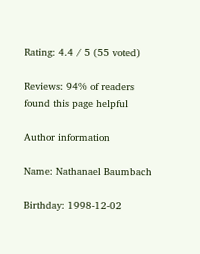Rating: 4.4 / 5 (55 voted)

Reviews: 94% of readers found this page helpful

Author information

Name: Nathanael Baumbach

Birthday: 1998-12-02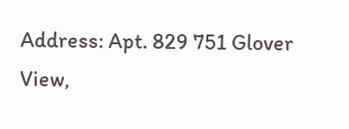Address: Apt. 829 751 Glover View,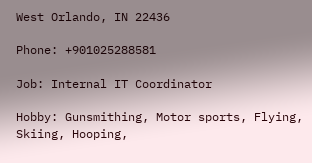West Orlando, IN 22436

Phone: +901025288581

Job: Internal IT Coordinator

Hobby: Gunsmithing, Motor sports, Flying, Skiing, Hooping,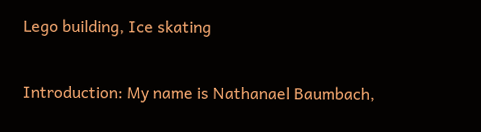Lego building, Ice skating

Introduction: My name is Nathanael Baumbach,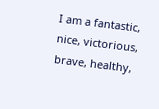I am a fantastic, nice, victorious, brave, healthy,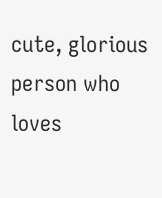cute, glorious person who loves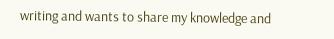writing and wants to share my knowledge and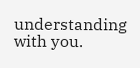understanding with you.